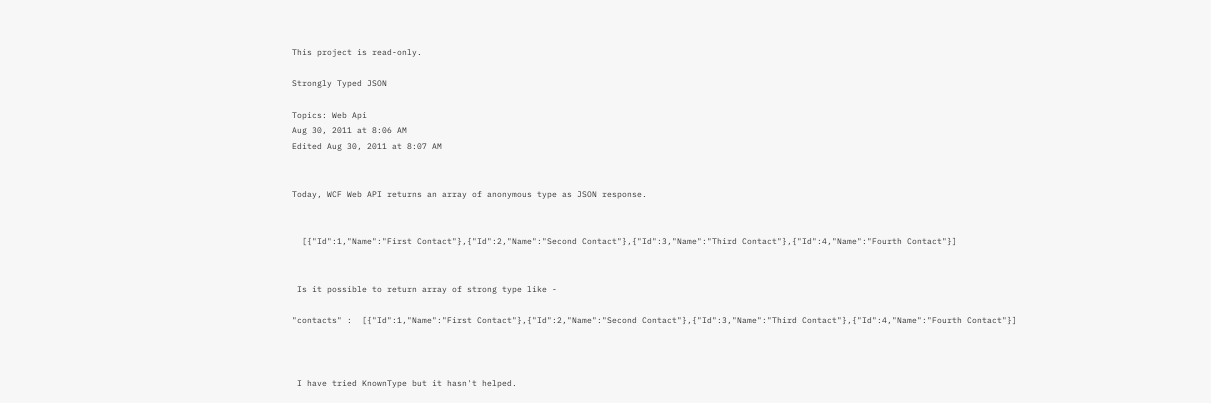This project is read-only.

Strongly Typed JSON

Topics: Web Api
Aug 30, 2011 at 8:06 AM
Edited Aug 30, 2011 at 8:07 AM


Today, WCF Web API returns an array of anonymous type as JSON response.


  [{"Id":1,"Name":"First Contact"},{"Id":2,"Name":"Second Contact"},{"Id":3,"Name":"Third Contact"},{"Id":4,"Name":"Fourth Contact"}]


 Is it possible to return array of strong type like -

"contacts" :  [{"Id":1,"Name":"First Contact"},{"Id":2,"Name":"Second Contact"},{"Id":3,"Name":"Third Contact"},{"Id":4,"Name":"Fourth Contact"}]



 I have tried KnownType but it hasn't helped.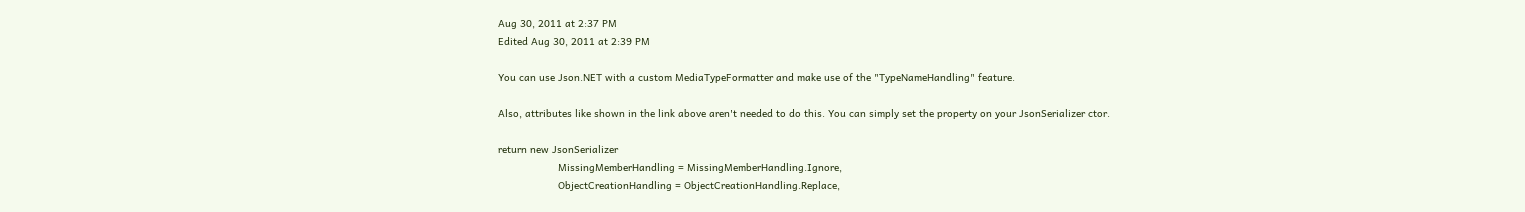Aug 30, 2011 at 2:37 PM
Edited Aug 30, 2011 at 2:39 PM

You can use Json.NET with a custom MediaTypeFormatter and make use of the "TypeNameHandling" feature.

Also, attributes like shown in the link above aren't needed to do this. You can simply set the property on your JsonSerializer ctor.

return new JsonSerializer
                    MissingMemberHandling = MissingMemberHandling.Ignore,
                    ObjectCreationHandling = ObjectCreationHandling.Replace,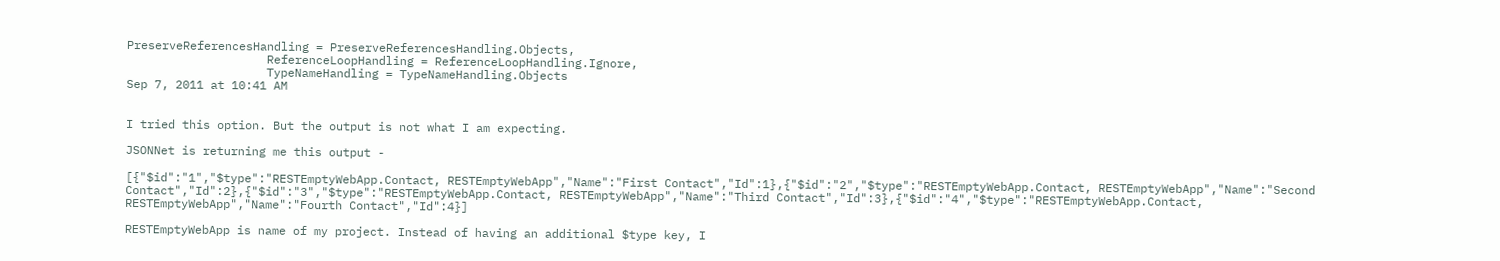PreserveReferencesHandling = PreserveReferencesHandling.Objects,
                    ReferenceLoopHandling = ReferenceLoopHandling.Ignore,
                    TypeNameHandling = TypeNameHandling.Objects
Sep 7, 2011 at 10:41 AM


I tried this option. But the output is not what I am expecting.

JSONNet is returning me this output -

[{"$id":"1","$type":"RESTEmptyWebApp.Contact, RESTEmptyWebApp","Name":"First Contact","Id":1},{"$id":"2","$type":"RESTEmptyWebApp.Contact, RESTEmptyWebApp","Name":"Second Contact","Id":2},{"$id":"3","$type":"RESTEmptyWebApp.Contact, RESTEmptyWebApp","Name":"Third Contact","Id":3},{"$id":"4","$type":"RESTEmptyWebApp.Contact, RESTEmptyWebApp","Name":"Fourth Contact","Id":4}]

RESTEmptyWebApp is name of my project. Instead of having an additional $type key, I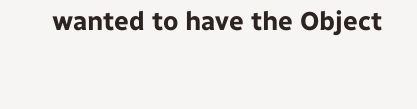wanted to have the Object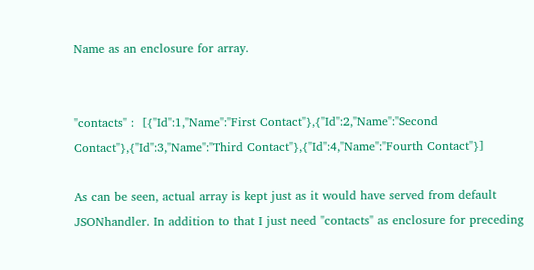Name as an enclosure for array.


"contacts" :  [{"Id":1,"Name":"First Contact"},{"Id":2,"Name":"Second Contact"},{"Id":3,"Name":"Third Contact"},{"Id":4,"Name":"Fourth Contact"}]

As can be seen, actual array is kept just as it would have served from default JSONhandler. In addition to that I just need "contacts" as enclosure for preceding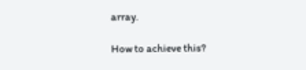array.

How to achieve this?